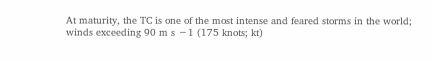At maturity, the TC is one of the most intense and feared storms in the world; winds exceeding 90 m s −1 (175 knots; kt)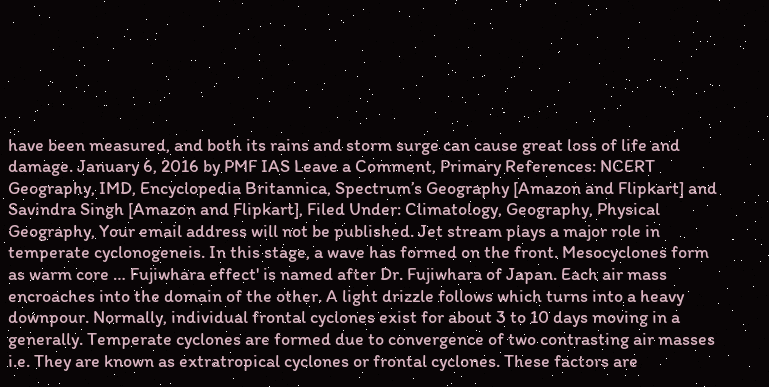have been measured, and both its rains and storm surge can cause great loss of life and damage. January 6, 2016 by PMF IAS Leave a Comment, Primary References: NCERT Geography, IMD, Encyclopedia Britannica, Spectrum’s Geography [Amazon and Flipkart] and Savindra Singh [Amazon and Flipkart], Filed Under: Climatology, Geography, Physical Geography, Your email address will not be published. Jet stream plays a major role in temperate cyclonogeneis. In this stage, a wave has formed on the front. Mesocyclones form as warm core … Fujiwhara effect' is named after Dr. Fujiwhara of Japan. Each air mass encroaches into the domain of the other. A light drizzle follows which turns into a heavy downpour. Normally, individual frontal cyclones exist for about 3 to 10 days moving in a generally. Temperate cyclones are formed due to convergence of two contrasting air masses i.e. They are known as extratropical cyclones or frontal cyclones. These factors are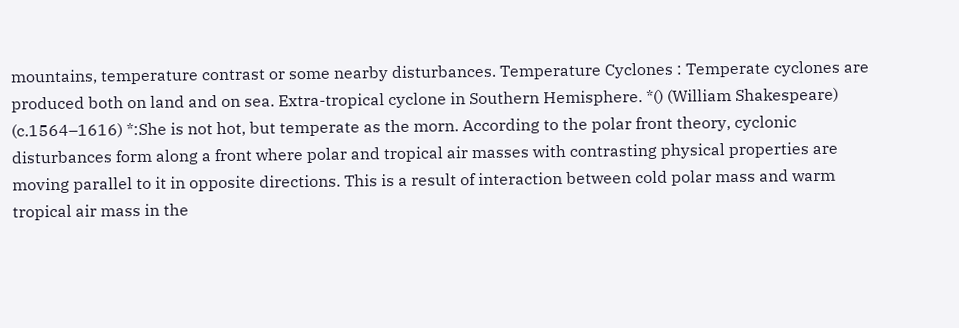mountains, temperature contrast or some nearby disturbances. Temperature Cyclones : Temperate cyclones are produced both on land and on sea. Extra-tropical cyclone in Southern Hemisphere. *() (William Shakespeare) (c.1564–1616) *:She is not hot, but temperate as the morn. According to the polar front theory, cyclonic disturbances form along a front where polar and tropical air masses with contrasting physical properties are moving parallel to it in opposite directions. This is a result of interaction between cold polar mass and warm tropical air mass in the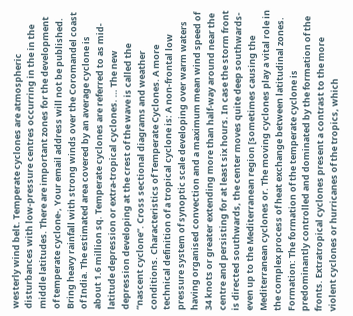westerly wind belt. Temperate cyclones are atmospheric disturbances with low-pressure centres occurring in the in the middle latitudes. There are important zones for the development of temperate cyclone-, Your email address will not be published. Bring heavy rainfall with strong winds over the Coromandel coast of India. The estimated area covered by an average cyclone is about 1.6 million sq. Temperate cyclones are referred to as mid-latitude depression or extra-tropical cyclones. … The new depression developing at the crest of the wave is called the “nascent cyclone”. Cross sectional diagrams and weather conditions. Characteristics of Temperate Cyclones. A more technical definition of a tropical cyclone is: A non-frontal low pressure system of synoptic scale developing over warm waters having organised convection and a maximum mean wind speed of 34 knots or greater extending more than half-way around near the centre and persisting for at least six hours. In case the storm front is directed southwards, the center moves quite deep southwards-even up to the Mediterranean region [sometimes causing the Mediterranean cyclones or. The moving cyclones play a vital role in the complex process of heat exchange between latitudinal zones. Formation: The formation of the temperate cyclone is predominantly controlled and dominated by the formation of the fronts. Extratropical cyclones present a contrast to the more violent cyclones or hurricanes of the tropics, which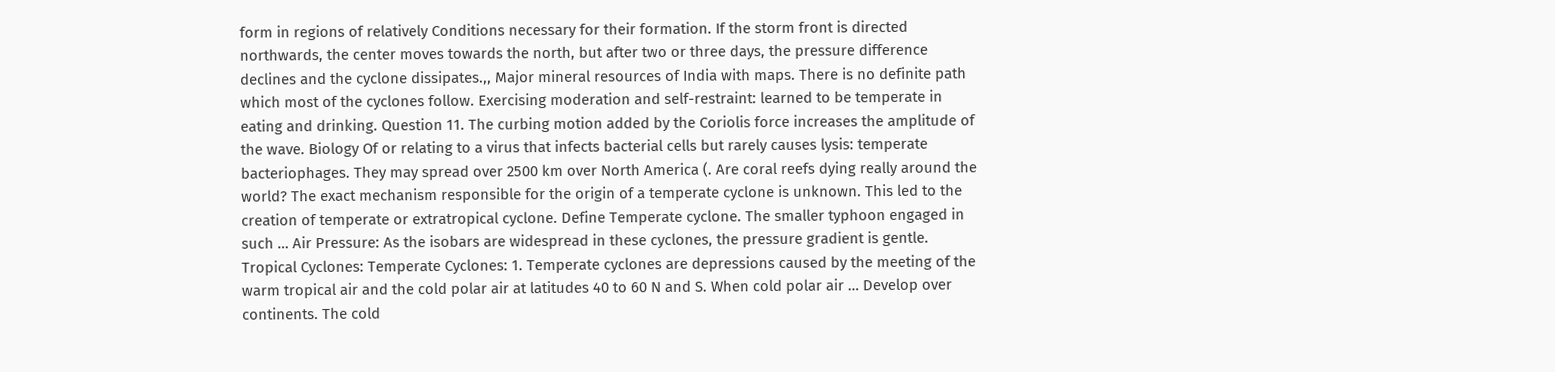form in regions of relatively Conditions necessary for their formation. If the storm front is directed northwards, the center moves towards the north, but after two or three days, the pressure difference declines and the cyclone dissipates.,, Major mineral resources of India with maps. There is no definite path which most of the cyclones follow. Exercising moderation and self-restraint: learned to be temperate in eating and drinking. Question 11. The curbing motion added by the Coriolis force increases the amplitude of the wave. Biology Of or relating to a virus that infects bacterial cells but rarely causes lysis: temperate bacteriophages. They may spread over 2500 km over North America (. Are coral reefs dying really around the world? The exact mechanism responsible for the origin of a temperate cyclone is unknown. This led to the creation of temperate or extratropical cyclone. Define Temperate cyclone. The smaller typhoon engaged in such … Air Pressure: As the isobars are widespread in these cyclones, the pressure gradient is gentle. Tropical Cyclones: Temperate Cyclones: 1. Temperate cyclones are depressions caused by the meeting of the warm tropical air and the cold polar air at latitudes 40 to 60 N and S. When cold polar air … Develop over continents. The cold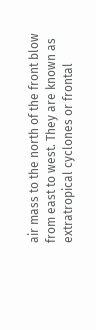air mass to the north of the front blow from east to west. They are known as extratropical cyclones or frontal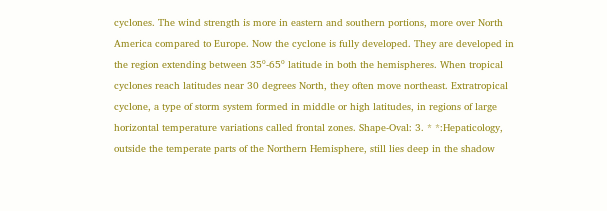cyclones. The wind strength is more in eastern and southern portions, more over North America compared to Europe. Now the cyclone is fully developed. They are developed in the region extending between 35⁰-65⁰ latitude in both the hemispheres. When tropical cyclones reach latitudes near 30 degrees North, they often move northeast. Extratropical cyclone, a type of storm system formed in middle or high latitudes, in regions of large horizontal temperature variations called frontal zones. Shape-Oval: 3. * *:Hepaticology, outside the temperate parts of the Northern Hemisphere, still lies deep in the shadow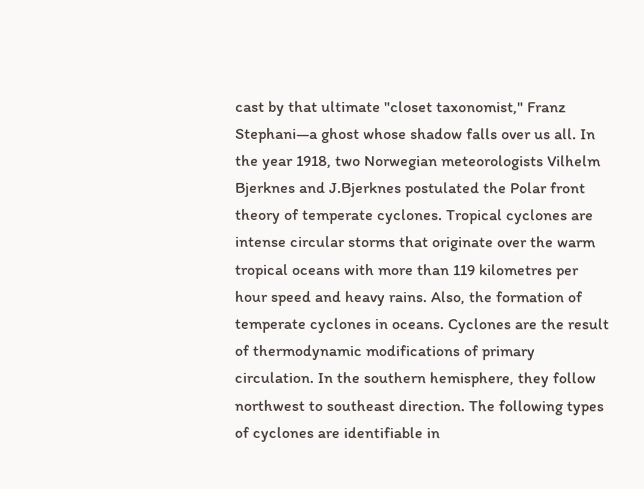cast by that ultimate "closet taxonomist," Franz Stephani—a ghost whose shadow falls over us all. In the year 1918, two Norwegian meteorologists Vilhelm Bjerknes and J.Bjerknes postulated the Polar front theory of temperate cyclones. Tropical cyclones are intense circular storms that originate over the warm tropical oceans with more than 119 kilometres per hour speed and heavy rains. Also, the formation of temperate cyclones in oceans. Cyclones are the result of thermodynamic modifications of primary circulation. In the southern hemisphere, they follow northwest to southeast direction. The following types of cyclones are identifiable in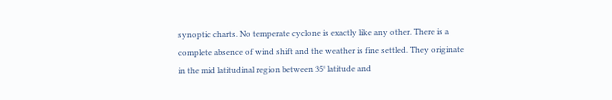synoptic charts. No temperate cyclone is exactly like any other. There is a complete absence of wind shift and the weather is fine settled. They originate in the mid latitudinal region between 35° latitude and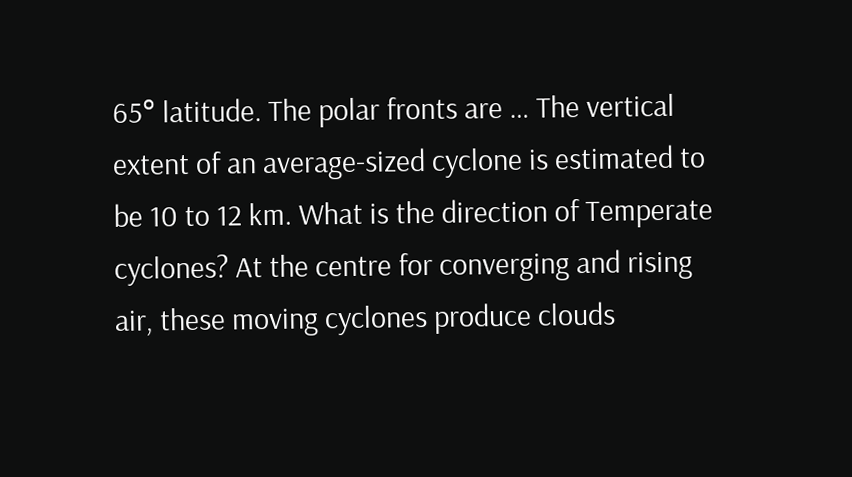65° latitude. The polar fronts are … The vertical extent of an average-sized cyclone is estimated to be 10 to 12 km. What is the direction of Temperate cyclones? At the centre for converging and rising air, these moving cyclones produce clouds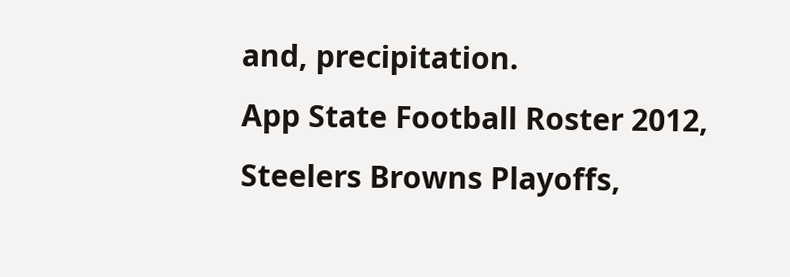and, precipitation.
App State Football Roster 2012, Steelers Browns Playoffs,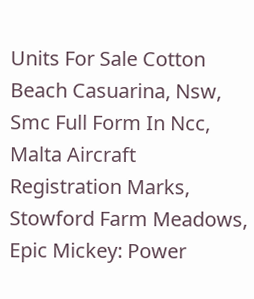Units For Sale Cotton Beach Casuarina, Nsw, Smc Full Form In Ncc, Malta Aircraft Registration Marks, Stowford Farm Meadows, Epic Mickey: Power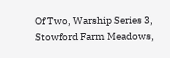Of Two, Warship Series 3, Stowford Farm Meadows,